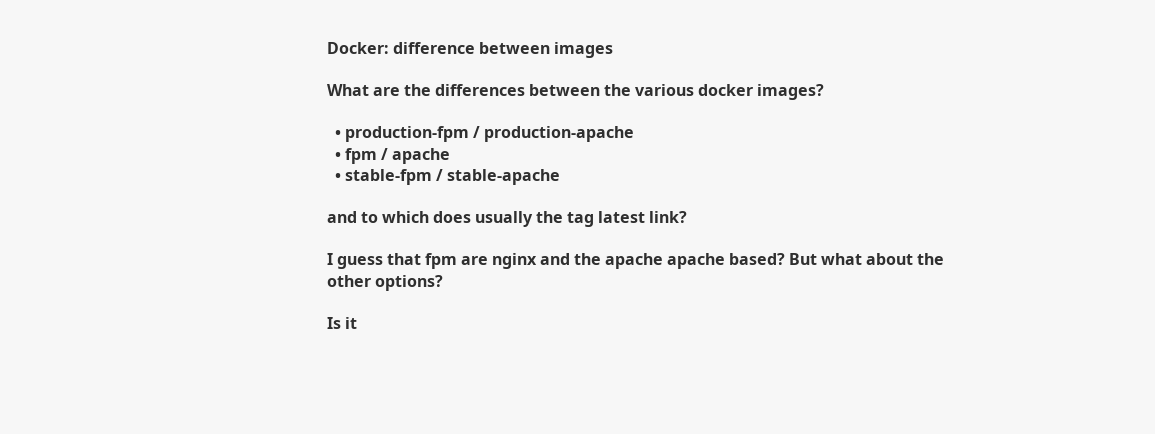Docker: difference between images

What are the differences between the various docker images?

  • production-fpm / production-apache
  • fpm / apache
  • stable-fpm / stable-apache

and to which does usually the tag latest link?

I guess that fpm are nginx and the apache apache based? But what about the other options?

Is it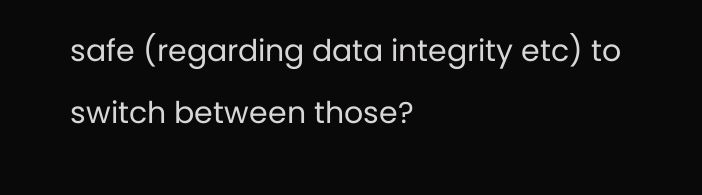safe (regarding data integrity etc) to switch between those?